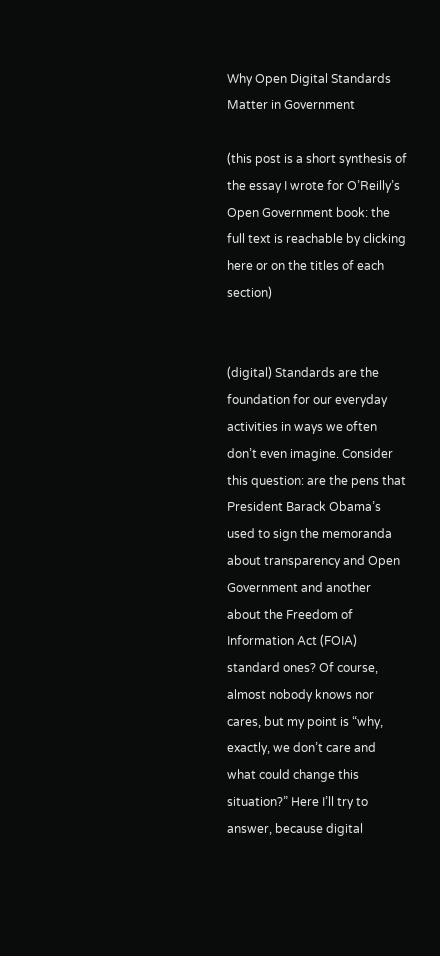Why Open Digital Standards Matter in Government

(this post is a short synthesis of the essay I wrote for O’Reilly’s Open Government book: the full text is reachable by clicking here or on the titles of each section)


(digital) Standards are the foundation for our everyday activities in ways we often don’t even imagine. Consider this question: are the pens that President Barack Obama’s used to sign the memoranda about transparency and Open Government and another about the Freedom of Information Act (FOIA) standard ones? Of course, almost nobody knows nor cares, but my point is “why, exactly, we don’t care and what could change this situation?” Here I’ll try to answer, because digital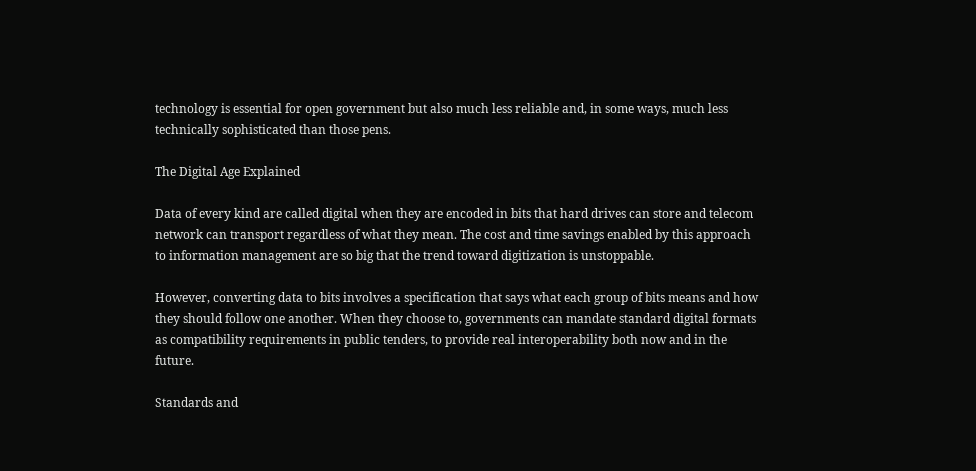technology is essential for open government but also much less reliable and, in some ways, much less technically sophisticated than those pens.

The Digital Age Explained

Data of every kind are called digital when they are encoded in bits that hard drives can store and telecom network can transport regardless of what they mean. The cost and time savings enabled by this approach to information management are so big that the trend toward digitization is unstoppable.

However, converting data to bits involves a specification that says what each group of bits means and how they should follow one another. When they choose to, governments can mandate standard digital formats as compatibility requirements in public tenders, to provide real interoperability both now and in the future.

Standards and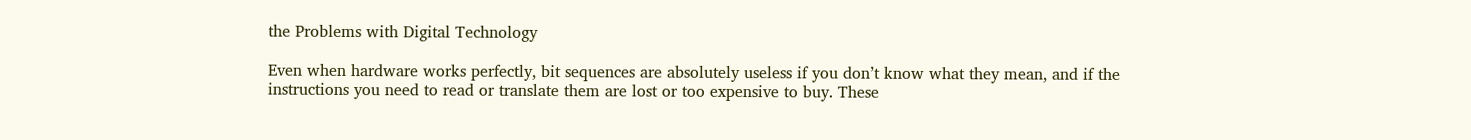the Problems with Digital Technology

Even when hardware works perfectly, bit sequences are absolutely useless if you don’t know what they mean, and if the instructions you need to read or translate them are lost or too expensive to buy. These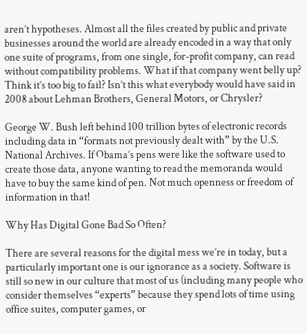aren’t hypotheses. Almost all the files created by public and private businesses around the world are already encoded in a way that only one suite of programs, from one single, for-profit company, can read without compatibility problems. What if that company went belly up? Think it’s too big to fail? Isn’t this what everybody would have said in 2008 about Lehman Brothers, General Motors, or Chrysler?

George W. Bush left behind 100 trillion bytes of electronic records including data in “formats not previously dealt with” by the U.S. National Archives. If Obama’s pens were like the software used to create those data, anyone wanting to read the memoranda would have to buy the same kind of pen. Not much openness or freedom of information in that!

Why Has Digital Gone Bad So Often?

There are several reasons for the digital mess we’re in today, but a particularly important one is our ignorance as a society. Software is still so new in our culture that most of us (including many people who consider themselves “experts” because they spend lots of time using office suites, computer games, or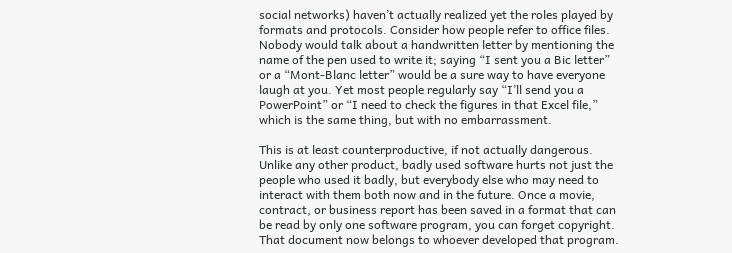social networks) haven’t actually realized yet the roles played by formats and protocols. Consider how people refer to office files. Nobody would talk about a handwritten letter by mentioning the name of the pen used to write it; saying “I sent you a Bic letter” or a “Mont-Blanc letter” would be a sure way to have everyone laugh at you. Yet most people regularly say “I’ll send you a PowerPoint” or “I need to check the figures in that Excel file,” which is the same thing, but with no embarrassment.

This is at least counterproductive, if not actually dangerous. Unlike any other product, badly used software hurts not just the people who used it badly, but everybody else who may need to interact with them both now and in the future. Once a movie, contract, or business report has been saved in a format that can be read by only one software program, you can forget copyright. That document now belongs to whoever developed that program.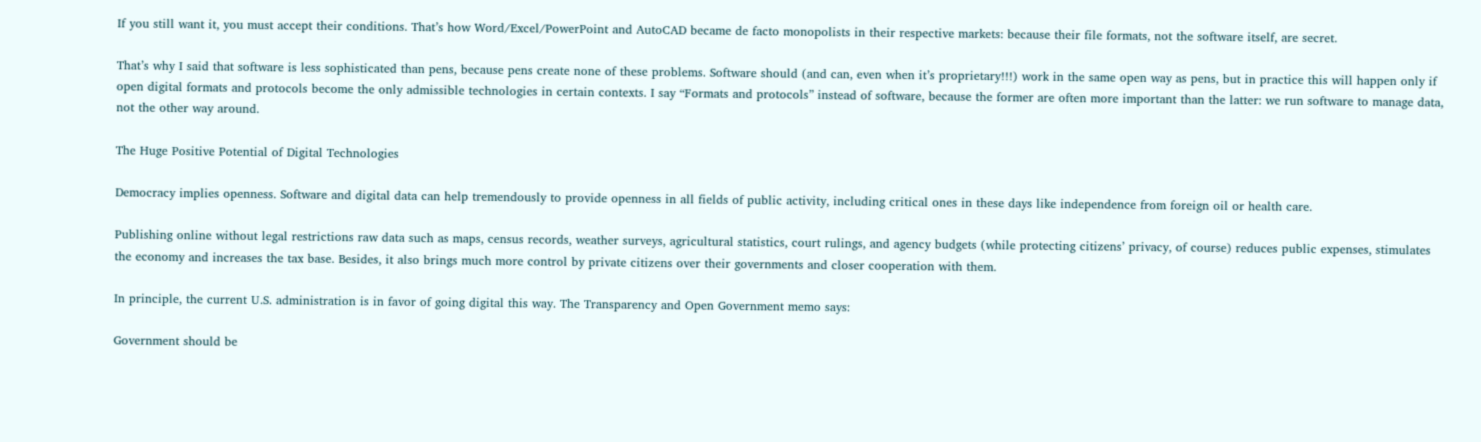If you still want it, you must accept their conditions. That’s how Word/Excel/PowerPoint and AutoCAD became de facto monopolists in their respective markets: because their file formats, not the software itself, are secret.

That’s why I said that software is less sophisticated than pens, because pens create none of these problems. Software should (and can, even when it’s proprietary!!!) work in the same open way as pens, but in practice this will happen only if open digital formats and protocols become the only admissible technologies in certain contexts. I say “Formats and protocols” instead of software, because the former are often more important than the latter: we run software to manage data, not the other way around.

The Huge Positive Potential of Digital Technologies

Democracy implies openness. Software and digital data can help tremendously to provide openness in all fields of public activity, including critical ones in these days like independence from foreign oil or health care.

Publishing online without legal restrictions raw data such as maps, census records, weather surveys, agricultural statistics, court rulings, and agency budgets (while protecting citizens’ privacy, of course) reduces public expenses, stimulates the economy and increases the tax base. Besides, it also brings much more control by private citizens over their governments and closer cooperation with them.

In principle, the current U.S. administration is in favor of going digital this way. The Transparency and Open Government memo says:

Government should be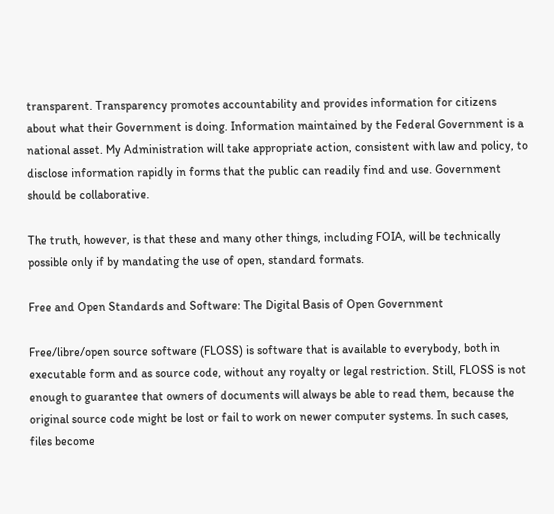transparent. Transparency promotes accountability and provides information for citizens about what their Government is doing. Information maintained by the Federal Government is a national asset. My Administration will take appropriate action, consistent with law and policy, to disclose information rapidly in forms that the public can readily find and use. Government should be collaborative.

The truth, however, is that these and many other things, including FOIA, will be technically possible only if by mandating the use of open, standard formats.

Free and Open Standards and Software: The Digital Basis of Open Government

Free/libre/open source software (FLOSS) is software that is available to everybody, both in executable form and as source code, without any royalty or legal restriction. Still, FLOSS is not enough to guarantee that owners of documents will always be able to read them, because the original source code might be lost or fail to work on newer computer systems. In such cases, files become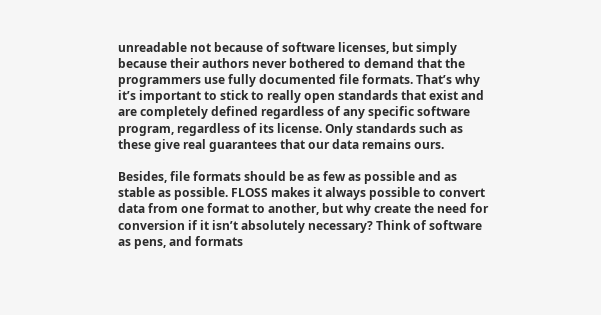unreadable not because of software licenses, but simply because their authors never bothered to demand that the programmers use fully documented file formats. That’s why it’s important to stick to really open standards that exist and are completely defined regardless of any specific software program, regardless of its license. Only standards such as these give real guarantees that our data remains ours.

Besides, file formats should be as few as possible and as stable as possible. FLOSS makes it always possible to convert data from one format to another, but why create the need for conversion if it isn’t absolutely necessary? Think of software as pens, and formats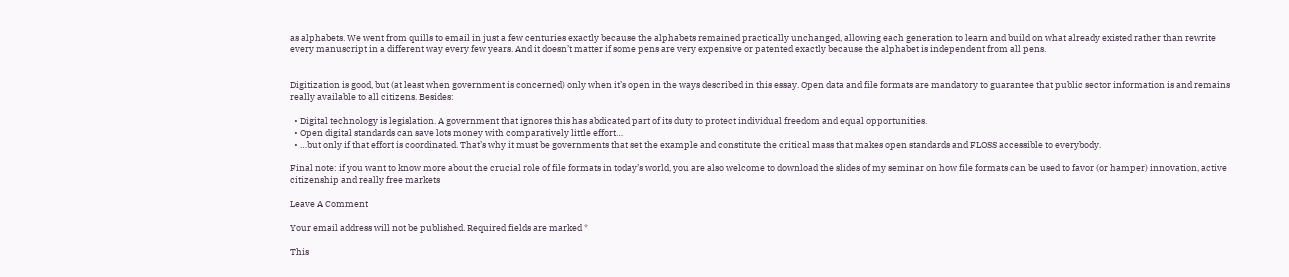as alphabets. We went from quills to email in just a few centuries exactly because the alphabets remained practically unchanged, allowing each generation to learn and build on what already existed rather than rewrite every manuscript in a different way every few years. And it doesn’t matter if some pens are very expensive or patented exactly because the alphabet is independent from all pens.


Digitization is good, but (at least when government is concerned) only when it’s open in the ways described in this essay. Open data and file formats are mandatory to guarantee that public sector information is and remains really available to all citizens. Besides:

  • Digital technology is legislation. A government that ignores this has abdicated part of its duty to protect individual freedom and equal opportunities.
  • Open digital standards can save lots money with comparatively little effort…
  • …but only if that effort is coordinated. That’s why it must be governments that set the example and constitute the critical mass that makes open standards and FLOSS accessible to everybody.

Final note: if you want to know more about the crucial role of file formats in today’s world, you are also welcome to download the slides of my seminar on how file formats can be used to favor (or hamper) innovation, active citizenship and really free markets

Leave A Comment

Your email address will not be published. Required fields are marked *

This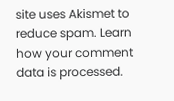site uses Akismet to reduce spam. Learn how your comment data is processed.